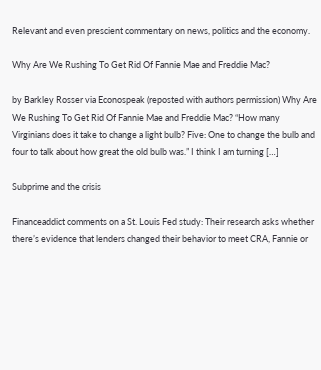Relevant and even prescient commentary on news, politics and the economy.

Why Are We Rushing To Get Rid Of Fannie Mae and Freddie Mac?

by Barkley Rosser via Econospeak (reposted with authors permission) Why Are We Rushing To Get Rid Of Fannie Mae and Freddie Mac? “How many Virginians does it take to change a light bulb? Five: One to change the bulb and four to talk about how great the old bulb was.” I think I am turning […]

Subprime and the crisis

Financeaddict comments on a St. Louis Fed study: Their research asks whether there’s evidence that lenders changed their behavior to meet CRA, Fannie or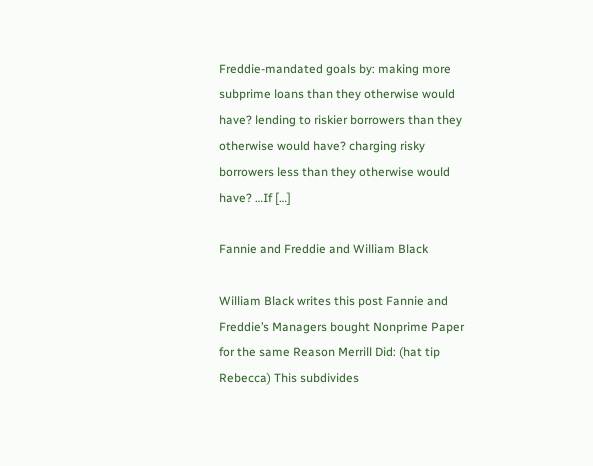Freddie-mandated goals by: making more subprime loans than they otherwise would have? lending to riskier borrowers than they otherwise would have? charging risky borrowers less than they otherwise would have? …If […]

Fannie and Freddie and William Black

William Black writes this post Fannie and Freddie’s Managers bought Nonprime Paper for the same Reason Merrill Did: (hat tip Rebecca) This subdivides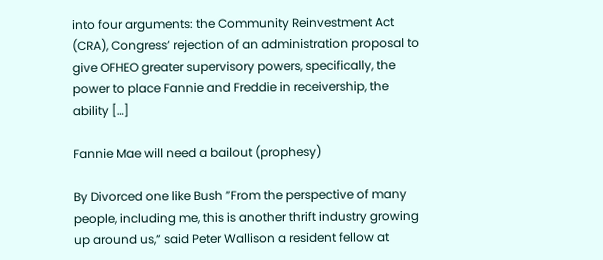into four arguments: the Community Reinvestment Act (CRA), Congress’ rejection of an administration proposal to give OFHEO greater supervisory powers, specifically, the power to place Fannie and Freddie in receivership, the ability […]

Fannie Mae will need a bailout (prophesy)

By Divorced one like Bush ”From the perspective of many people, including me, this is another thrift industry growing up around us,” said Peter Wallison a resident fellow at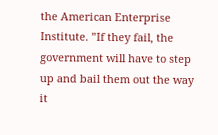the American Enterprise Institute. ”If they fail, the government will have to step up and bail them out the way it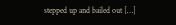stepped up and bailed out […]